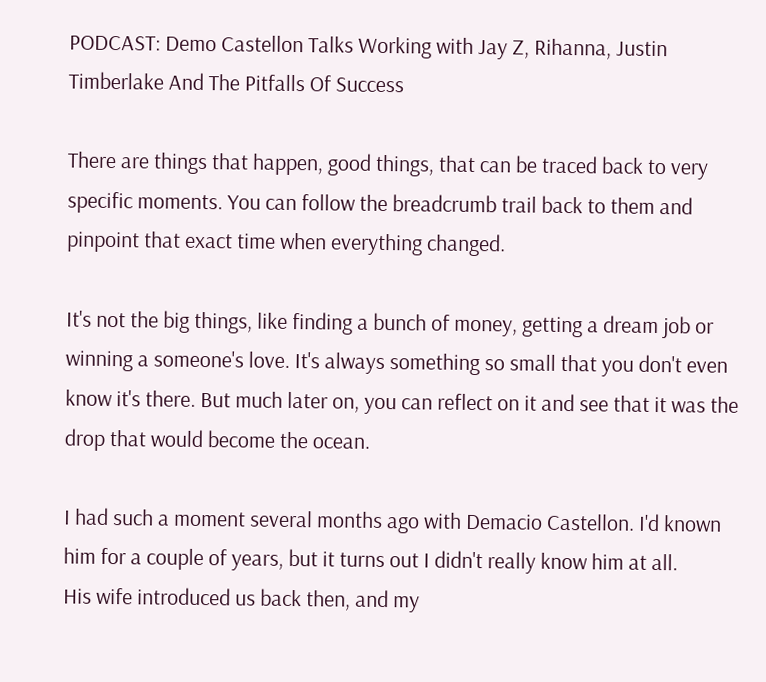PODCAST: Demo Castellon Talks Working with Jay Z, Rihanna, Justin Timberlake And The Pitfalls Of Success

There are things that happen, good things, that can be traced back to very specific moments. You can follow the breadcrumb trail back to them and pinpoint that exact time when everything changed.

It's not the big things, like finding a bunch of money, getting a dream job or winning a someone's love. It's always something so small that you don't even know it's there. But much later on, you can reflect on it and see that it was the drop that would become the ocean.

I had such a moment several months ago with Demacio Castellon. I'd known him for a couple of years, but it turns out I didn't really know him at all.
His wife introduced us back then, and my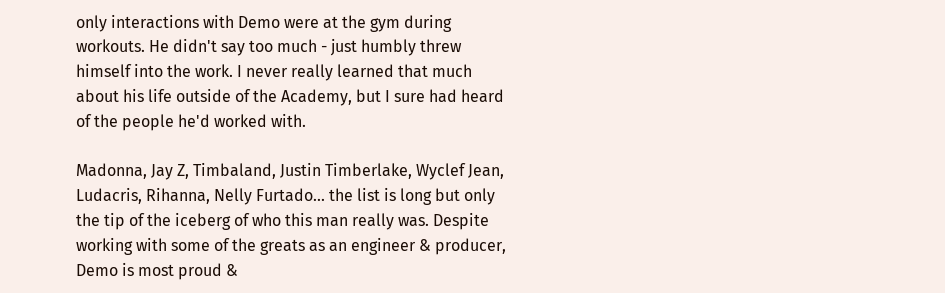only interactions with Demo were at the gym during workouts. He didn't say too much - just humbly threw himself into the work. I never really learned that much about his life outside of the Academy, but I sure had heard of the people he'd worked with.

Madonna, Jay Z, Timbaland, Justin Timberlake, Wyclef Jean, Ludacris, Rihanna, Nelly Furtado... the list is long but only the tip of the iceberg of who this man really was. Despite working with some of the greats as an engineer & producer, Demo is most proud &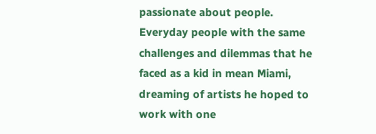passionate about people. Everyday people with the same challenges and dilemmas that he faced as a kid in mean Miami, dreaming of artists he hoped to work with one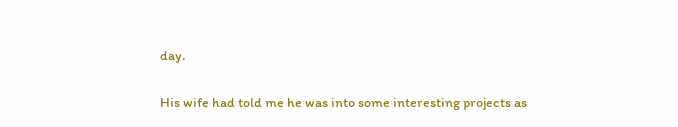day.

His wife had told me he was into some interesting projects as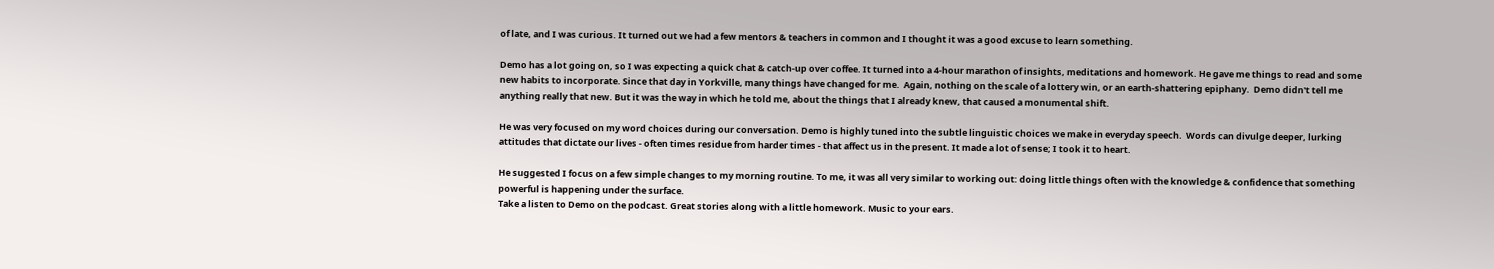of late, and I was curious. It turned out we had a few mentors & teachers in common and I thought it was a good excuse to learn something.

Demo has a lot going on, so I was expecting a quick chat & catch-up over coffee. It turned into a 4-hour marathon of insights, meditations and homework. He gave me things to read and some new habits to incorporate. Since that day in Yorkville, many things have changed for me.  Again, nothing on the scale of a lottery win, or an earth-shattering epiphany.  Demo didn't tell me anything really that new. But it was the way in which he told me, about the things that I already knew, that caused a monumental shift.

He was very focused on my word choices during our conversation. Demo is highly tuned into the subtle linguistic choices we make in everyday speech.  Words can divulge deeper, lurking attitudes that dictate our lives - often times residue from harder times - that affect us in the present. It made a lot of sense; I took it to heart.

He suggested I focus on a few simple changes to my morning routine. To me, it was all very similar to working out: doing little things often with the knowledge & confidence that something powerful is happening under the surface.
Take a listen to Demo on the podcast. Great stories along with a little homework. Music to your ears.